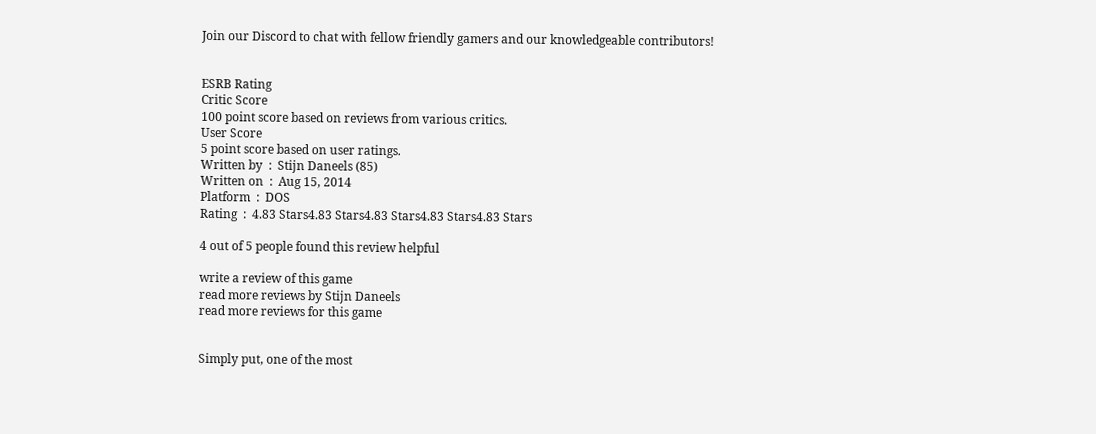Join our Discord to chat with fellow friendly gamers and our knowledgeable contributors!


ESRB Rating
Critic Score
100 point score based on reviews from various critics.
User Score
5 point score based on user ratings.
Written by  :  Stijn Daneels (85)
Written on  :  Aug 15, 2014
Platform  :  DOS
Rating  :  4.83 Stars4.83 Stars4.83 Stars4.83 Stars4.83 Stars

4 out of 5 people found this review helpful

write a review of this game
read more reviews by Stijn Daneels
read more reviews for this game


Simply put, one of the most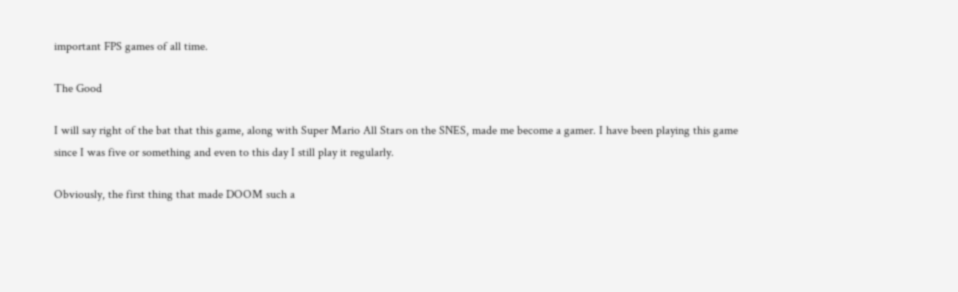important FPS games of all time.

The Good

I will say right of the bat that this game, along with Super Mario All Stars on the SNES, made me become a gamer. I have been playing this game since I was five or something and even to this day I still play it regularly.

Obviously, the first thing that made DOOM such a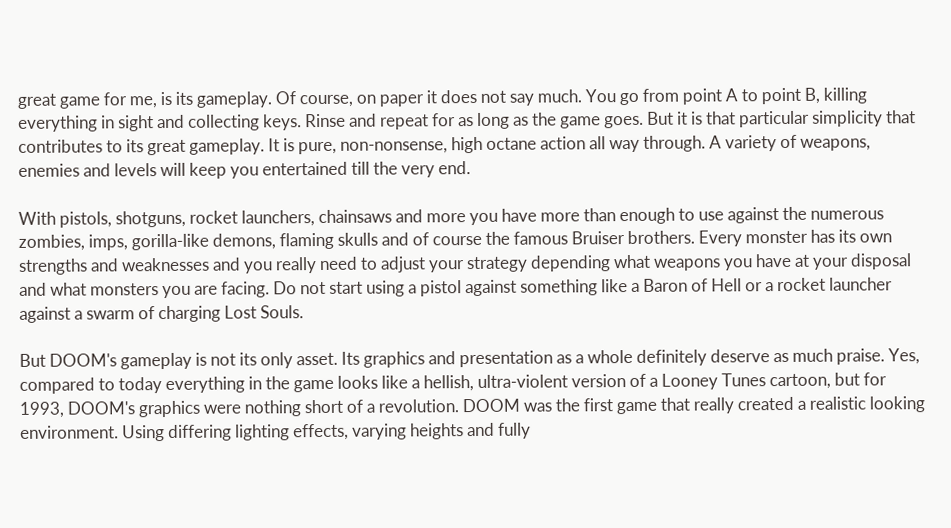great game for me, is its gameplay. Of course, on paper it does not say much. You go from point A to point B, killing everything in sight and collecting keys. Rinse and repeat for as long as the game goes. But it is that particular simplicity that contributes to its great gameplay. It is pure, non-nonsense, high octane action all way through. A variety of weapons, enemies and levels will keep you entertained till the very end.

With pistols, shotguns, rocket launchers, chainsaws and more you have more than enough to use against the numerous zombies, imps, gorilla-like demons, flaming skulls and of course the famous Bruiser brothers. Every monster has its own strengths and weaknesses and you really need to adjust your strategy depending what weapons you have at your disposal and what monsters you are facing. Do not start using a pistol against something like a Baron of Hell or a rocket launcher against a swarm of charging Lost Souls.

But DOOM's gameplay is not its only asset. Its graphics and presentation as a whole definitely deserve as much praise. Yes, compared to today everything in the game looks like a hellish, ultra-violent version of a Looney Tunes cartoon, but for 1993, DOOM's graphics were nothing short of a revolution. DOOM was the first game that really created a realistic looking environment. Using differing lighting effects, varying heights and fully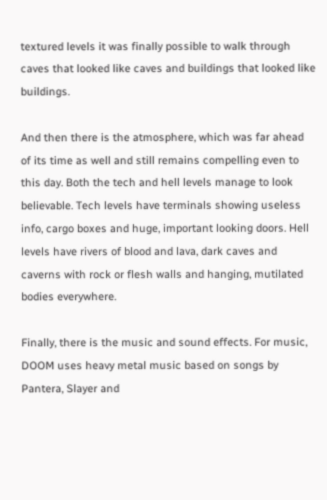textured levels it was finally possible to walk through caves that looked like caves and buildings that looked like buildings.

And then there is the atmosphere, which was far ahead of its time as well and still remains compelling even to this day. Both the tech and hell levels manage to look believable. Tech levels have terminals showing useless info, cargo boxes and huge, important looking doors. Hell levels have rivers of blood and lava, dark caves and caverns with rock or flesh walls and hanging, mutilated bodies everywhere.

Finally, there is the music and sound effects. For music, DOOM uses heavy metal music based on songs by Pantera, Slayer and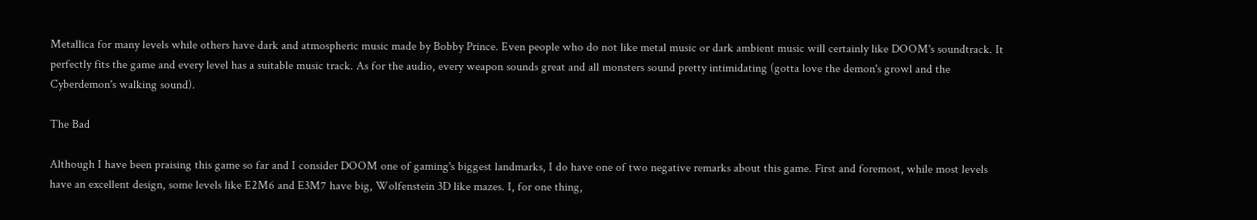Metallica for many levels while others have dark and atmospheric music made by Bobby Prince. Even people who do not like metal music or dark ambient music will certainly like DOOM's soundtrack. It perfectly fits the game and every level has a suitable music track. As for the audio, every weapon sounds great and all monsters sound pretty intimidating (gotta love the demon's growl and the Cyberdemon's walking sound).

The Bad

Although I have been praising this game so far and I consider DOOM one of gaming's biggest landmarks, I do have one of two negative remarks about this game. First and foremost, while most levels have an excellent design, some levels like E2M6 and E3M7 have big, Wolfenstein 3D like mazes. I, for one thing,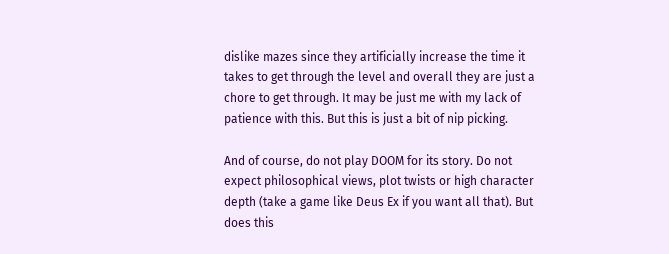dislike mazes since they artificially increase the time it takes to get through the level and overall they are just a chore to get through. It may be just me with my lack of patience with this. But this is just a bit of nip picking.

And of course, do not play DOOM for its story. Do not expect philosophical views, plot twists or high character depth (take a game like Deus Ex if you want all that). But does this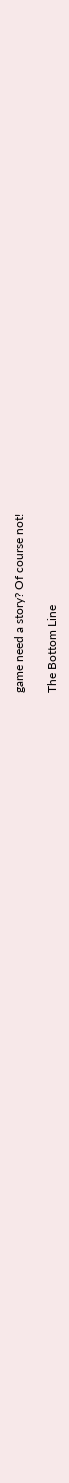game need a story? Of course not!

The Bottom Line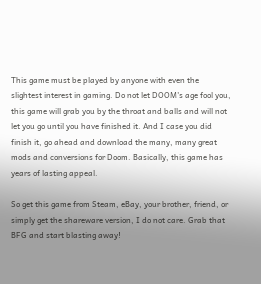This game must be played by anyone with even the slightest interest in gaming. Do not let DOOM's age fool you, this game will grab you by the throat and balls and will not let you go until you have finished it. And I case you did finish it, go ahead and download the many, many great mods and conversions for Doom. Basically, this game has years of lasting appeal.

So get this game from Steam, eBay, your brother, friend, or simply get the shareware version, I do not care. Grab that BFG and start blasting away!